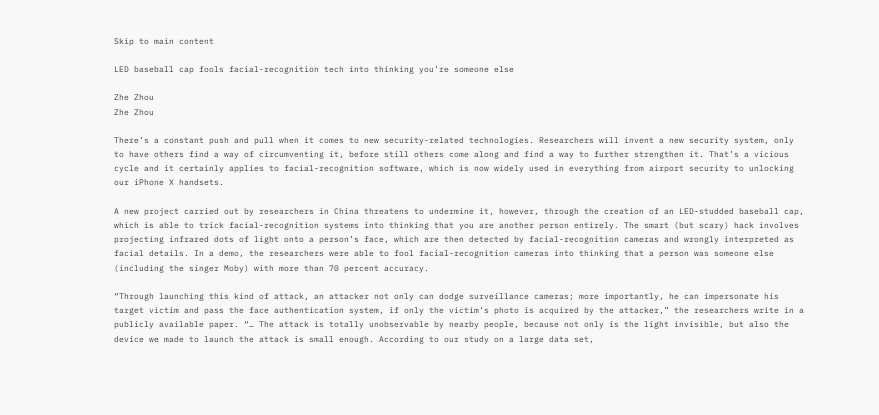Skip to main content

LED baseball cap fools facial-recognition tech into thinking you’re someone else

Zhe Zhou
Zhe Zhou

There’s a constant push and pull when it comes to new security-related technologies. Researchers will invent a new security system, only to have others find a way of circumventing it, before still others come along and find a way to further strengthen it. That’s a vicious cycle and it certainly applies to facial-recognition software, which is now widely used in everything from airport security to unlocking our iPhone X handsets.

A new project carried out by researchers in China threatens to undermine it, however, through the creation of an LED-studded baseball cap, which is able to trick facial-recognition systems into thinking that you are another person entirely. The smart (but scary) hack involves projecting infrared dots of light onto a person’s face, which are then detected by facial-recognition cameras and wrongly interpreted as facial details. In a demo, the researchers were able to fool facial-recognition cameras into thinking that a person was someone else (including the singer Moby) with more than 70 percent accuracy.

“Through launching this kind of attack, an attacker not only can dodge surveillance cameras; more importantly, he can impersonate his target victim and pass the face authentication system, if only the victim’s photo is acquired by the attacker,” the researchers write in a publicly available paper. “… The attack is totally unobservable by nearby people, because not only is the light invisible, but also the device we made to launch the attack is small enough. According to our study on a large data set,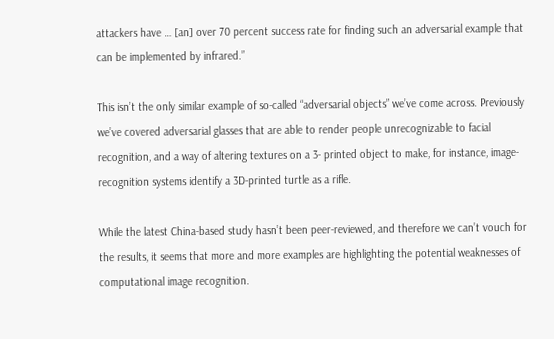attackers have … [an] over 70 percent success rate for finding such an adversarial example that can be implemented by infrared.”

This isn’t the only similar example of so-called “adversarial objects” we’ve come across. Previously we’ve covered adversarial glasses that are able to render people unrecognizable to facial recognition, and a way of altering textures on a 3- printed object to make, for instance, image-recognition systems identify a 3D-printed turtle as a rifle.

While the latest China-based study hasn’t been peer-reviewed, and therefore we can’t vouch for the results, it seems that more and more examples are highlighting the potential weaknesses of computational image recognition.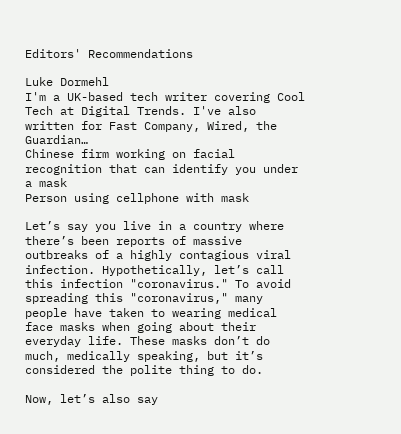Editors' Recommendations

Luke Dormehl
I'm a UK-based tech writer covering Cool Tech at Digital Trends. I've also written for Fast Company, Wired, the Guardian…
Chinese firm working on facial recognition that can identify you under a mask
Person using cellphone with mask

Let’s say you live in a country where there’s been reports of massive outbreaks of a highly contagious viral infection. Hypothetically, let’s call this infection "coronavirus." To avoid spreading this "coronavirus," many people have taken to wearing medical face masks when going about their everyday life. These masks don’t do much, medically speaking, but it’s considered the polite thing to do.

Now, let’s also say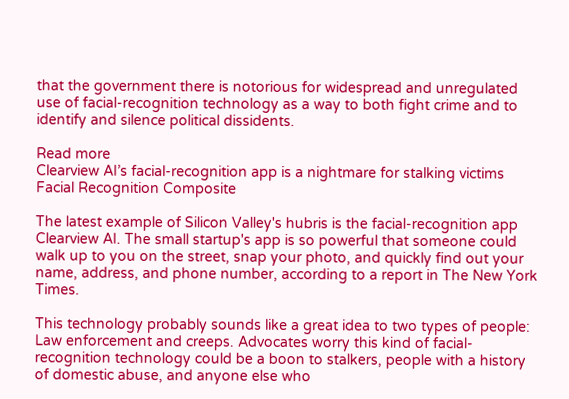that the government there is notorious for widespread and unregulated use of facial-recognition technology as a way to both fight crime and to identify and silence political dissidents.

Read more
Clearview AI’s facial-recognition app is a nightmare for stalking victims
Facial Recognition Composite

The latest example of Silicon Valley's hubris is the facial-recognition app Clearview AI. The small startup's app is so powerful that someone could walk up to you on the street, snap your photo, and quickly find out your name, address, and phone number, according to a report in The New York Times.

This technology probably sounds like a great idea to two types of people: Law enforcement and creeps. Advocates worry this kind of facial-recognition technology could be a boon to stalkers, people with a history of domestic abuse, and anyone else who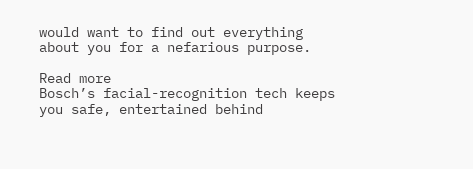would want to find out everything about you for a nefarious purpose.

Read more
Bosch’s facial-recognition tech keeps you safe, entertained behind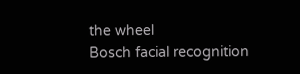the wheel
Bosch facial recognition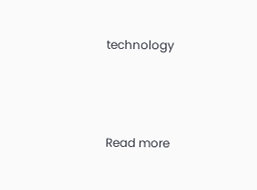technology



Read more